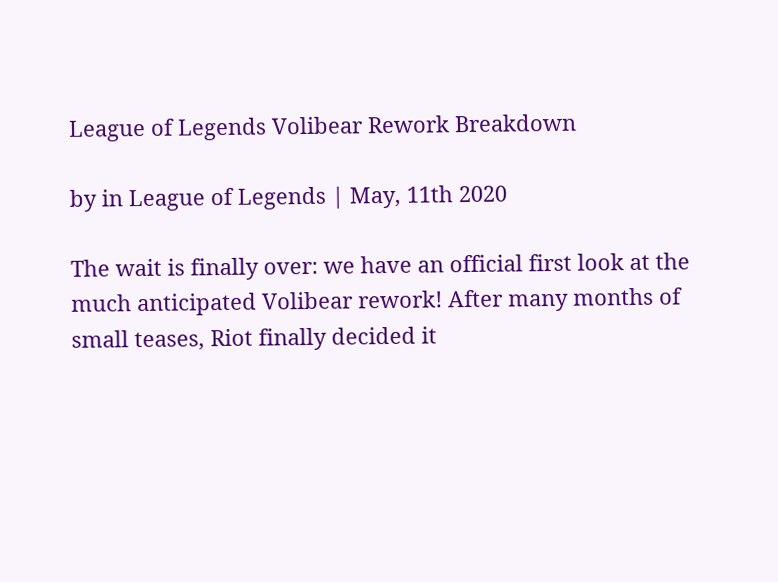League of Legends Volibear Rework Breakdown

by in League of Legends | May, 11th 2020

The wait is finally over: we have an official first look at the much anticipated Volibear rework! After many months of small teases, Riot finally decided it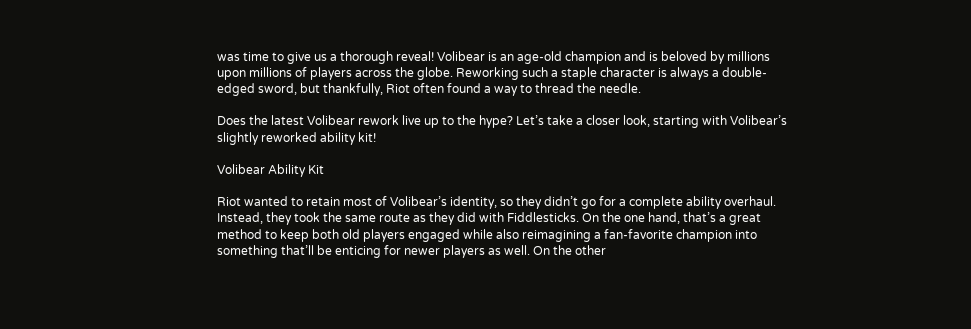was time to give us a thorough reveal! Volibear is an age-old champion and is beloved by millions upon millions of players across the globe. Reworking such a staple character is always a double-edged sword, but thankfully, Riot often found a way to thread the needle.

Does the latest Volibear rework live up to the hype? Let’s take a closer look, starting with Volibear’s slightly reworked ability kit!

Volibear Ability Kit

Riot wanted to retain most of Volibear’s identity, so they didn’t go for a complete ability overhaul. Instead, they took the same route as they did with Fiddlesticks. On the one hand, that’s a great method to keep both old players engaged while also reimagining a fan-favorite champion into something that’ll be enticing for newer players as well. On the other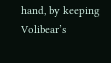hand, by keeping Volibear’s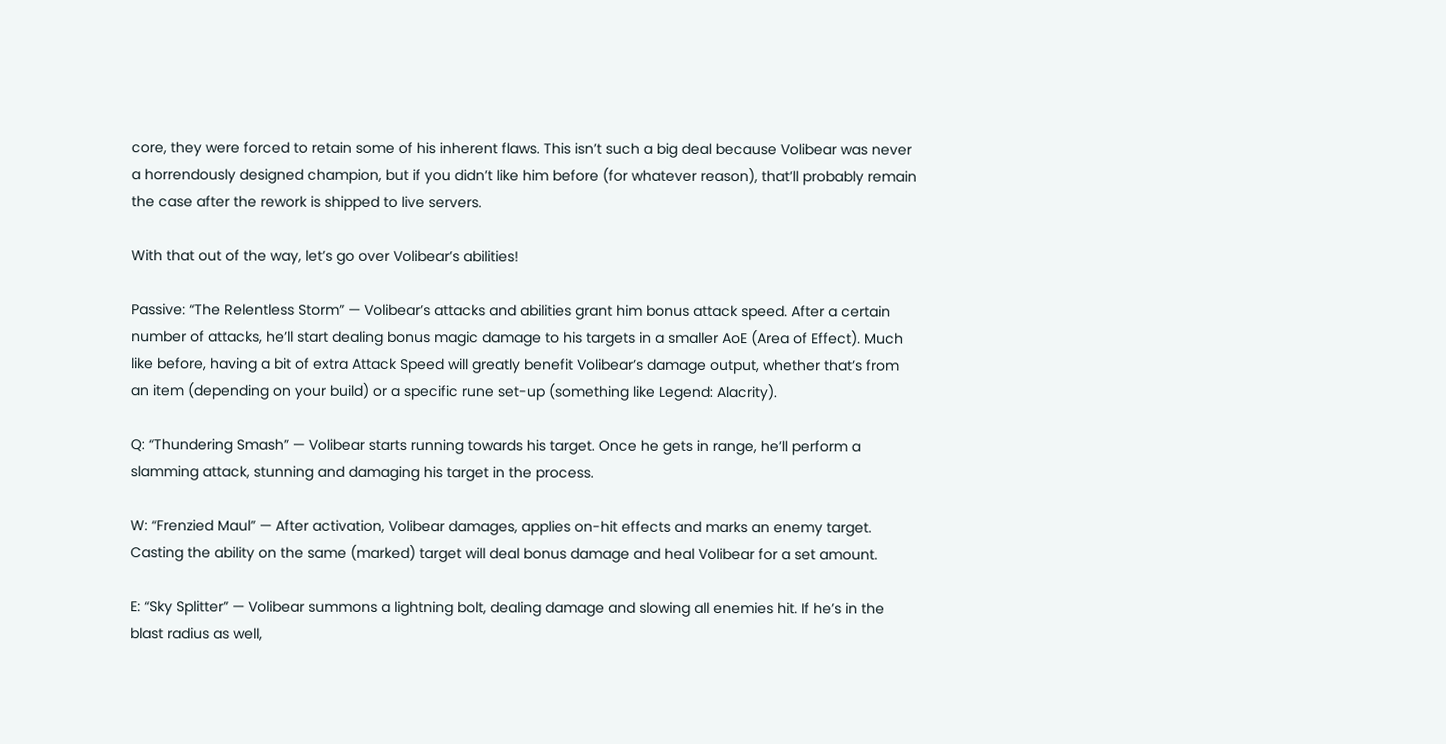core, they were forced to retain some of his inherent flaws. This isn’t such a big deal because Volibear was never a horrendously designed champion, but if you didn’t like him before (for whatever reason), that’ll probably remain the case after the rework is shipped to live servers.

With that out of the way, let’s go over Volibear’s abilities!

Passive: “The Relentless Storm” — Volibear’s attacks and abilities grant him bonus attack speed. After a certain number of attacks, he’ll start dealing bonus magic damage to his targets in a smaller AoE (Area of Effect). Much like before, having a bit of extra Attack Speed will greatly benefit Volibear’s damage output, whether that’s from an item (depending on your build) or a specific rune set-up (something like Legend: Alacrity).

Q: “Thundering Smash” — Volibear starts running towards his target. Once he gets in range, he’ll perform a slamming attack, stunning and damaging his target in the process.

W: “Frenzied Maul” — After activation, Volibear damages, applies on-hit effects and marks an enemy target. Casting the ability on the same (marked) target will deal bonus damage and heal Volibear for a set amount.

E: “Sky Splitter” — Volibear summons a lightning bolt, dealing damage and slowing all enemies hit. If he’s in the blast radius as well,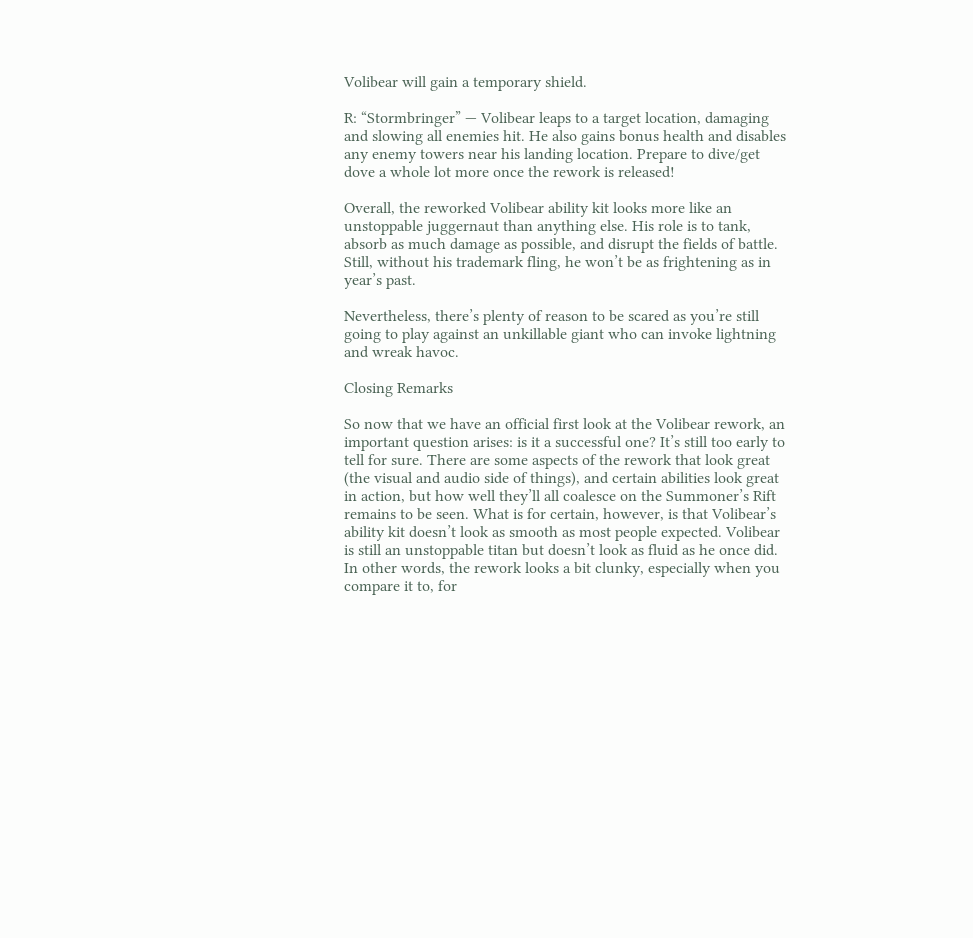Volibear will gain a temporary shield.

R: “Stormbringer” — Volibear leaps to a target location, damaging and slowing all enemies hit. He also gains bonus health and disables any enemy towers near his landing location. Prepare to dive/get dove a whole lot more once the rework is released!

Overall, the reworked Volibear ability kit looks more like an unstoppable juggernaut than anything else. His role is to tank, absorb as much damage as possible, and disrupt the fields of battle. Still, without his trademark fling, he won’t be as frightening as in year’s past.

Nevertheless, there’s plenty of reason to be scared as you’re still going to play against an unkillable giant who can invoke lightning and wreak havoc.

Closing Remarks

So now that we have an official first look at the Volibear rework, an important question arises: is it a successful one? It’s still too early to tell for sure. There are some aspects of the rework that look great (the visual and audio side of things), and certain abilities look great in action, but how well they’ll all coalesce on the Summoner’s Rift remains to be seen. What is for certain, however, is that Volibear’s ability kit doesn’t look as smooth as most people expected. Volibear is still an unstoppable titan but doesn’t look as fluid as he once did. In other words, the rework looks a bit clunky, especially when you compare it to, for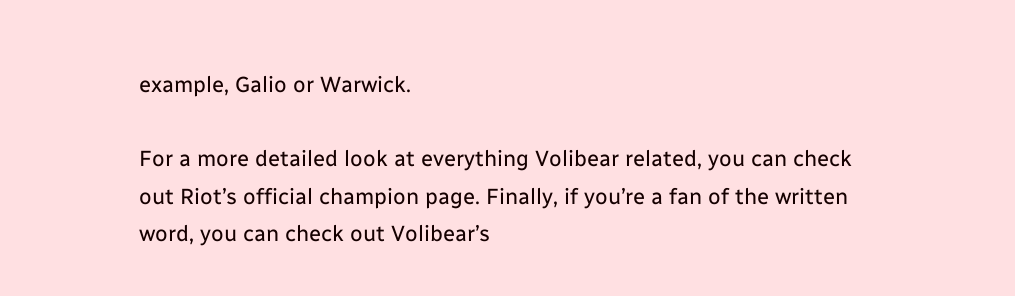example, Galio or Warwick.

For a more detailed look at everything Volibear related, you can check out Riot’s official champion page. Finally, if you’re a fan of the written word, you can check out Volibear’s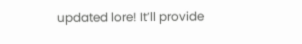updated lore! It’ll provide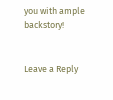you with ample backstory!


Leave a Reply